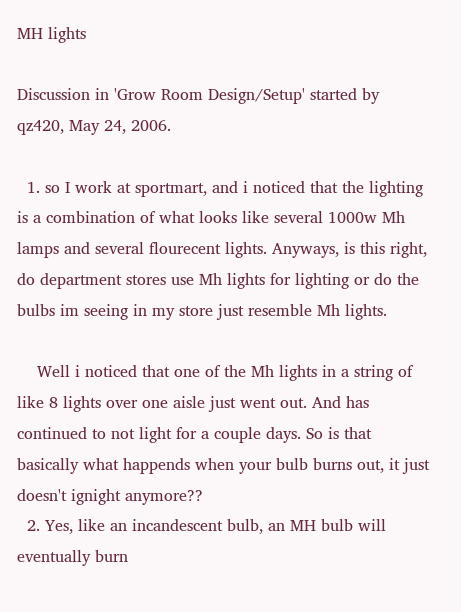MH lights

Discussion in 'Grow Room Design/Setup' started by qz420, May 24, 2006.

  1. so I work at sportmart, and i noticed that the lighting is a combination of what looks like several 1000w Mh lamps and several flourecent lights. Anyways, is this right, do department stores use Mh lights for lighting or do the bulbs im seeing in my store just resemble Mh lights.

    Well i noticed that one of the Mh lights in a string of like 8 lights over one aisle just went out. And has continued to not light for a couple days. So is that basically what happends when your bulb burns out, it just doesn't ignight anymore??
  2. Yes, like an incandescent bulb, an MH bulb will eventually burn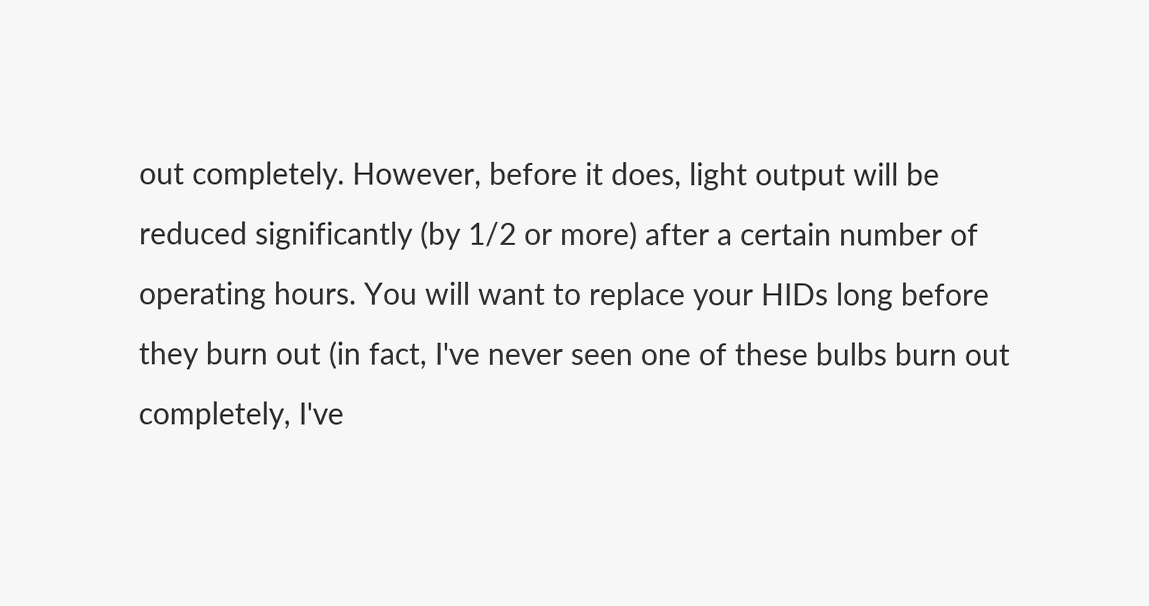out completely. However, before it does, light output will be reduced significantly (by 1/2 or more) after a certain number of operating hours. You will want to replace your HIDs long before they burn out (in fact, I've never seen one of these bulbs burn out completely, I've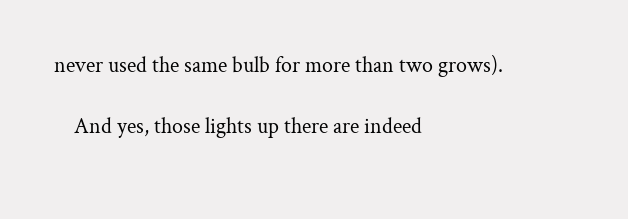never used the same bulb for more than two grows).

    And yes, those lights up there are indeed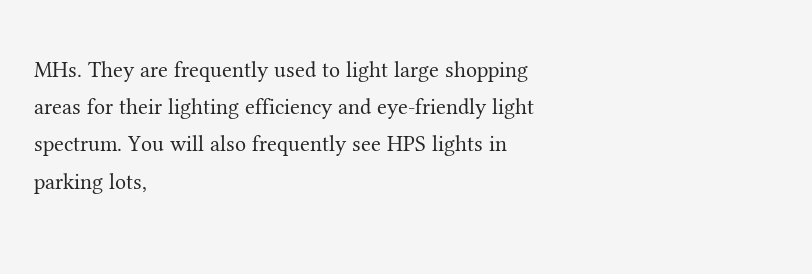MHs. They are frequently used to light large shopping areas for their lighting efficiency and eye-friendly light spectrum. You will also frequently see HPS lights in parking lots,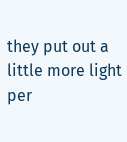they put out a little more light per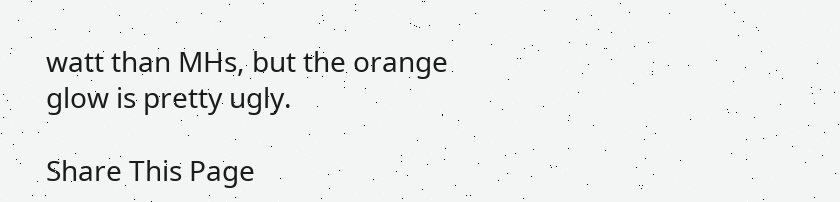watt than MHs, but the orange glow is pretty ugly.

Share This Page